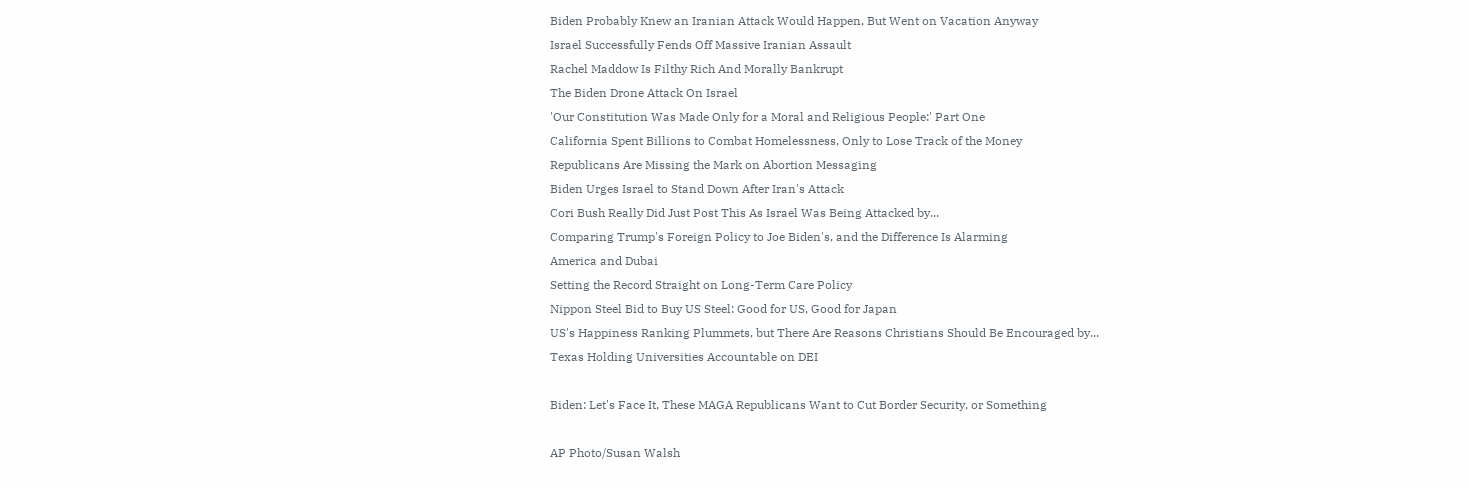Biden Probably Knew an Iranian Attack Would Happen, But Went on Vacation Anyway
Israel Successfully Fends Off Massive Iranian Assault
Rachel Maddow Is Filthy Rich And Morally Bankrupt
The Biden Drone Attack On Israel
'Our Constitution Was Made Only for a Moral and Religious People:' Part One
California Spent Billions to Combat Homelessness, Only to Lose Track of the Money
Republicans Are Missing the Mark on Abortion Messaging
Biden Urges Israel to Stand Down After Iran's Attack
Cori Bush Really Did Just Post This As Israel Was Being Attacked by...
Comparing Trump's Foreign Policy to Joe Biden's, and the Difference Is Alarming
America and Dubai
Setting the Record Straight on Long-Term Care Policy
Nippon Steel Bid to Buy US Steel: Good for US, Good for Japan
US's Happiness Ranking Plummets, but There Are Reasons Christians Should Be Encouraged by...
Texas Holding Universities Accountable on DEI

Biden: Let's Face It, These MAGA Republicans Want to Cut Border Security, or Something

AP Photo/Susan Walsh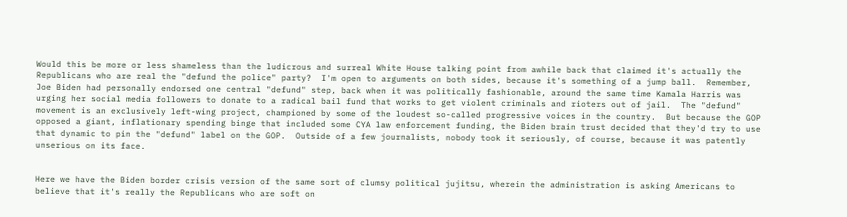Would this be more or less shameless than the ludicrous and surreal White House talking point from awhile back that claimed it's actually the Republicans who are real the "defund the police" party?  I'm open to arguments on both sides, because it's something of a jump ball.  Remember, Joe Biden had personally endorsed one central "defund" step, back when it was politically fashionable, around the same time Kamala Harris was urging her social media followers to donate to a radical bail fund that works to get violent criminals and rioters out of jail.  The "defund" movement is an exclusively left-wing project, championed by some of the loudest so-called progressive voices in the country.  But because the GOP opposed a giant, inflationary spending binge that included some CYA law enforcement funding, the Biden brain trust decided that they'd try to use that dynamic to pin the "defund" label on the GOP.  Outside of a few journalists, nobody took it seriously, of course, because it was patently unserious on its face.


Here we have the Biden border crisis version of the same sort of clumsy political jujitsu, wherein the administration is asking Americans to believe that it's really the Republicans who are soft on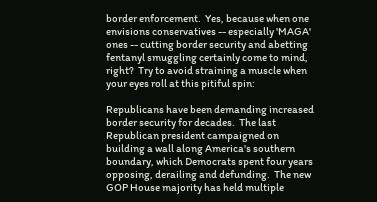border enforcement.  Yes, because when one envisions conservatives -- especially 'MAGA' ones -- cutting border security and abetting fentanyl smuggling certainly come to mind, right?  Try to avoid straining a muscle when your eyes roll at this pitiful spin:

Republicans have been demanding increased border security for decades.  The last Republican president campaigned on building a wall along America's southern boundary, which Democrats spent four years opposing, derailing and defunding.  The new GOP House majority has held multiple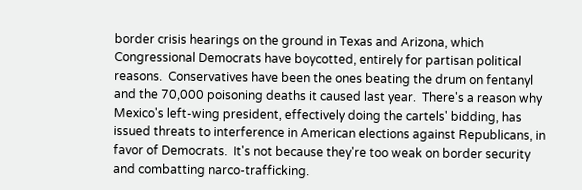border crisis hearings on the ground in Texas and Arizona, which Congressional Democrats have boycotted, entirely for partisan political reasons.  Conservatives have been the ones beating the drum on fentanyl and the 70,000 poisoning deaths it caused last year.  There's a reason why Mexico's left-wing president, effectively doing the cartels' bidding, has issued threats to interference in American elections against Republicans, in favor of Democrats.  It's not because they're too weak on border security and combatting narco-trafficking.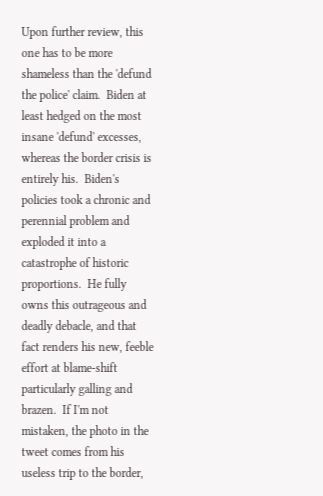Upon further review, this one has to be more shameless than the 'defund the police' claim.  Biden at least hedged on the most insane 'defund' excesses, whereas the border crisis is entirely his.  Biden's policies took a chronic and perennial problem and exploded it into a catastrophe of historic proportions.  He fully owns this outrageous and deadly debacle, and that fact renders his new, feeble effort at blame-shift particularly galling and brazen.  If I'm not mistaken, the photo in the tweet comes from his useless trip to the border,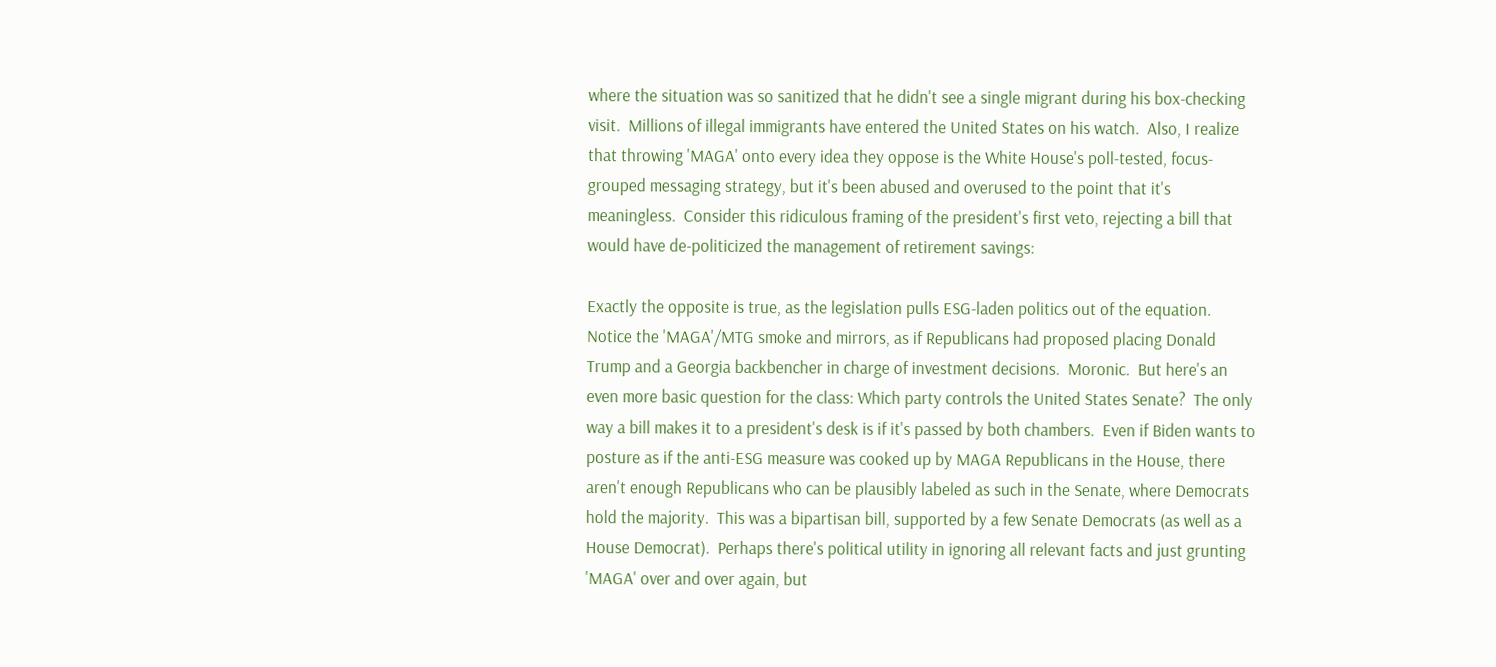where the situation was so sanitized that he didn't see a single migrant during his box-checking visit.  Millions of illegal immigrants have entered the United States on his watch.  Also, I realize that throwing 'MAGA' onto every idea they oppose is the White House's poll-tested, focus-grouped messaging strategy, but it's been abused and overused to the point that it's meaningless.  Consider this ridiculous framing of the president's first veto, rejecting a bill that would have de-politicized the management of retirement savings:

Exactly the opposite is true, as the legislation pulls ESG-laden politics out of the equation.  Notice the 'MAGA'/MTG smoke and mirrors, as if Republicans had proposed placing Donald Trump and a Georgia backbencher in charge of investment decisions.  Moronic.  But here's an even more basic question for the class: Which party controls the United States Senate?  The only way a bill makes it to a president's desk is if it's passed by both chambers.  Even if Biden wants to posture as if the anti-ESG measure was cooked up by MAGA Republicans in the House, there aren't enough Republicans who can be plausibly labeled as such in the Senate, where Democrats hold the majority.  This was a bipartisan bill, supported by a few Senate Democrats (as well as a House Democrat).  Perhaps there's political utility in ignoring all relevant facts and just grunting 'MAGA' over and over again, but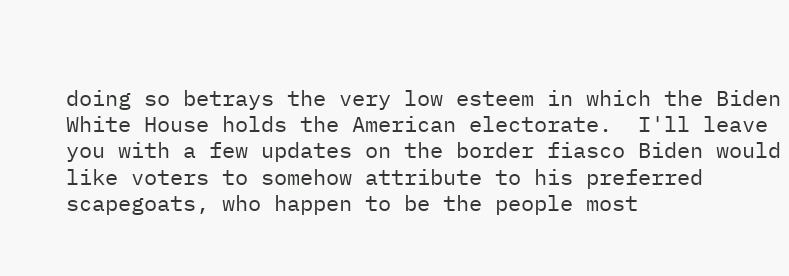doing so betrays the very low esteem in which the Biden White House holds the American electorate.  I'll leave you with a few updates on the border fiasco Biden would like voters to somehow attribute to his preferred scapegoats, who happen to be the people most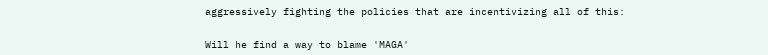aggressively fighting the policies that are incentivizing all of this:


Will he find a way to blame 'MAGA'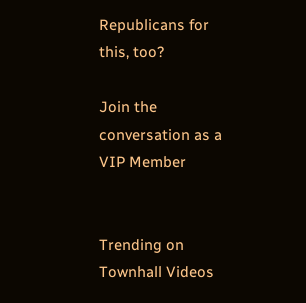Republicans for this, too?

Join the conversation as a VIP Member


Trending on Townhall Videos